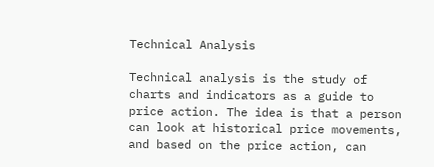Technical Analysis

Technical analysis is the study of charts and indicators as a guide to price action. The idea is that a person can look at historical price movements, and based on the price action, can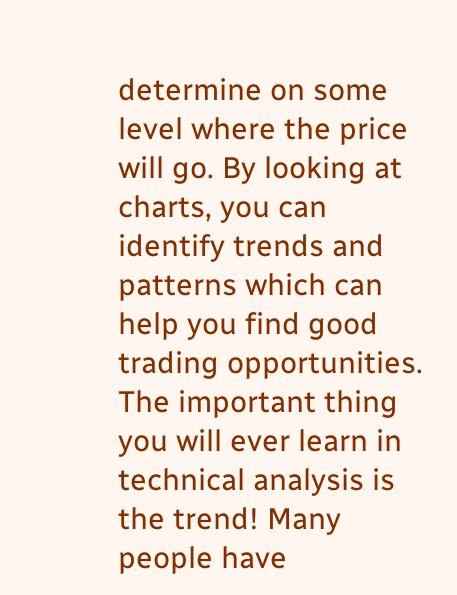determine on some level where the price will go. By looking at charts, you can identify trends and patterns which can help you find good trading opportunities. The important thing you will ever learn in technical analysis is the trend! Many people have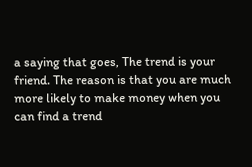a saying that goes, The trend is your friend. The reason is that you are much more likely to make money when you can find a trend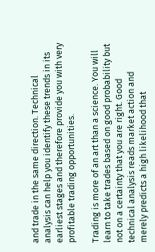and trade in the same direction. Technical analysis can help you identify these trends in its earliest stages and therefore provide you with very profitable trading opportunities.

Trading is more of an art than a science. You will learn to take trades based on good probability but not on a certainty that you are right. Good technical analysis reads market action and merely predicts a high likelihood that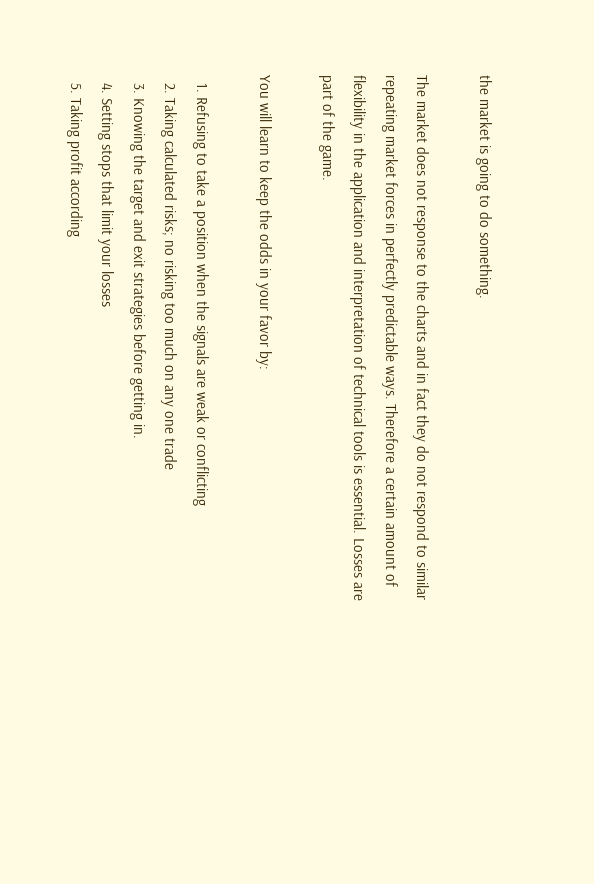the market is going to do something.

The market does not response to the charts and in fact they do not respond to similar repeating market forces in perfectly predictable ways. Therefore a certain amount of flexibility in the application and interpretation of technical tools is essential. Losses are part of the game.

You will learn to keep the odds in your favor by:

  1. Refusing to take a position when the signals are weak or conflicting
  2. Taking calculated risks; no risking too much on any one trade
  3. Knowing the target and exit strategies before getting in.
  4. Setting stops that limit your losses
  5. Taking profit according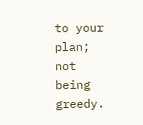to your plan; not being greedy.